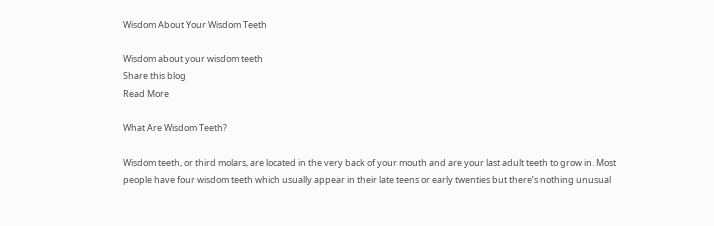Wisdom About Your Wisdom Teeth

Wisdom about your wisdom teeth
Share this blog
Read More

What Are Wisdom Teeth?

Wisdom teeth, or third molars, are located in the very back of your mouth and are your last adult teeth to grow in. Most people have four wisdom teeth which usually appear in their late teens or early twenties but there’s nothing unusual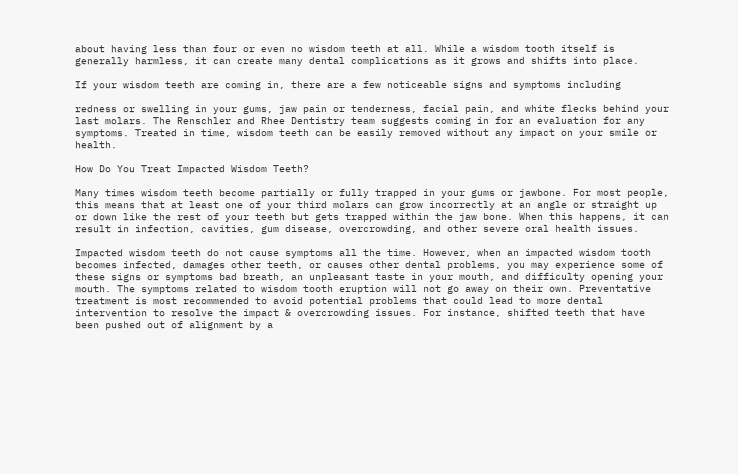about having less than four or even no wisdom teeth at all. While a wisdom tooth itself is generally harmless, it can create many dental complications as it grows and shifts into place.

If your wisdom teeth are coming in, there are a few noticeable signs and symptoms including

redness or swelling in your gums, jaw pain or tenderness, facial pain, and white flecks behind your last molars. The Renschler and Rhee Dentistry team suggests coming in for an evaluation for any symptoms. Treated in time, wisdom teeth can be easily removed without any impact on your smile or health.

How Do You Treat Impacted Wisdom Teeth?

Many times wisdom teeth become partially or fully trapped in your gums or jawbone. For most people, this means that at least one of your third molars can grow incorrectly at an angle or straight up or down like the rest of your teeth but gets trapped within the jaw bone. When this happens, it can result in infection, cavities, gum disease, overcrowding, and other severe oral health issues.

Impacted wisdom teeth do not cause symptoms all the time. However, when an impacted wisdom tooth becomes infected, damages other teeth, or causes other dental problems, you may experience some of these signs or symptoms bad breath, an unpleasant taste in your mouth, and difficulty opening your mouth. The symptoms related to wisdom tooth eruption will not go away on their own. Preventative treatment is most recommended to avoid potential problems that could lead to more dental intervention to resolve the impact & overcrowding issues. For instance, shifted teeth that have been pushed out of alignment by a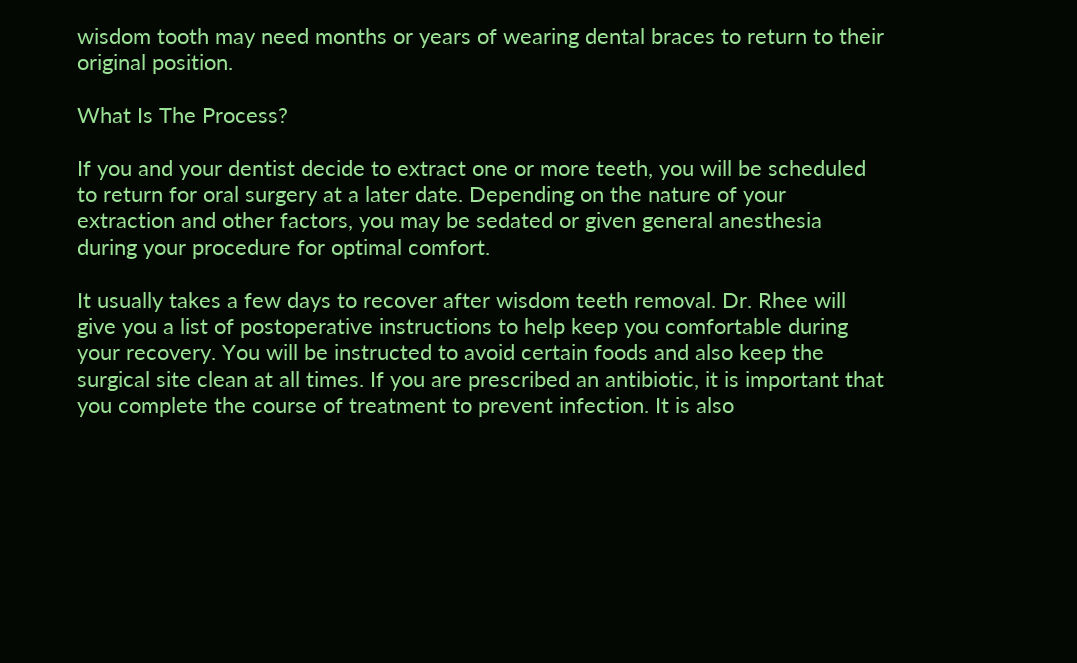wisdom tooth may need months or years of wearing dental braces to return to their original position.

What Is The Process?

If you and your dentist decide to extract one or more teeth, you will be scheduled to return for oral surgery at a later date. Depending on the nature of your extraction and other factors, you may be sedated or given general anesthesia during your procedure for optimal comfort.

It usually takes a few days to recover after wisdom teeth removal. Dr. Rhee will give you a list of postoperative instructions to help keep you comfortable during your recovery. You will be instructed to avoid certain foods and also keep the surgical site clean at all times. If you are prescribed an antibiotic, it is important that you complete the course of treatment to prevent infection. It is also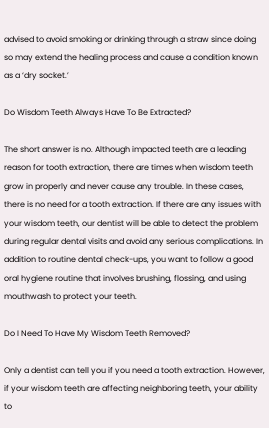advised to avoid smoking or drinking through a straw since doing so may extend the healing process and cause a condition known as a ‘dry socket.’

Do Wisdom Teeth Always Have To Be Extracted?

The short answer is no. Although impacted teeth are a leading reason for tooth extraction, there are times when wisdom teeth grow in properly and never cause any trouble. In these cases, there is no need for a tooth extraction. If there are any issues with your wisdom teeth, our dentist will be able to detect the problem during regular dental visits and avoid any serious complications. In addition to routine dental check-ups, you want to follow a good oral hygiene routine that involves brushing, flossing, and using mouthwash to protect your teeth.

Do I Need To Have My Wisdom Teeth Removed?

Only a dentist can tell you if you need a tooth extraction. However, if your wisdom teeth are affecting neighboring teeth, your ability to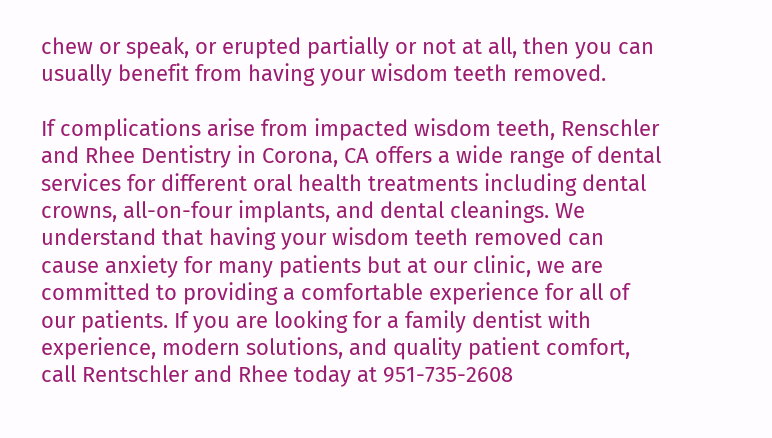chew or speak, or erupted partially or not at all, then you can usually benefit from having your wisdom teeth removed.

If complications arise from impacted wisdom teeth, Renschler and Rhee Dentistry in Corona, CA offers a wide range of dental services for different oral health treatments including dental crowns, all-on-four implants, and dental cleanings. We understand that having your wisdom teeth removed can cause anxiety for many patients but at our clinic, we are committed to providing a comfortable experience for all of our patients. If you are looking for a family dentist with experience, modern solutions, and quality patient comfort, call Rentschler and Rhee today at 951-735-2608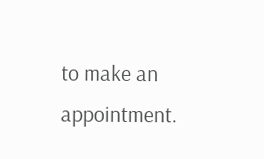to make an appointment.